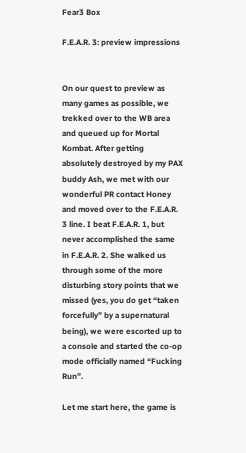Fear3 Box

F.E.A.R. 3: preview impressions


On our quest to preview as many games as possible, we trekked over to the WB area and queued up for Mortal Kombat. After getting absolutely destroyed by my PAX buddy Ash, we met with our wonderful PR contact Honey and moved over to the F.E.A.R. 3 line. I beat F.E.A.R. 1, but never accomplished the same in F.E.A.R. 2. She walked us through some of the more disturbing story points that we missed (yes, you do get “taken forcefully” by a supernatural being), we were escorted up to a console and started the co-op mode officially named “Fucking Run”.

Let me start here, the game is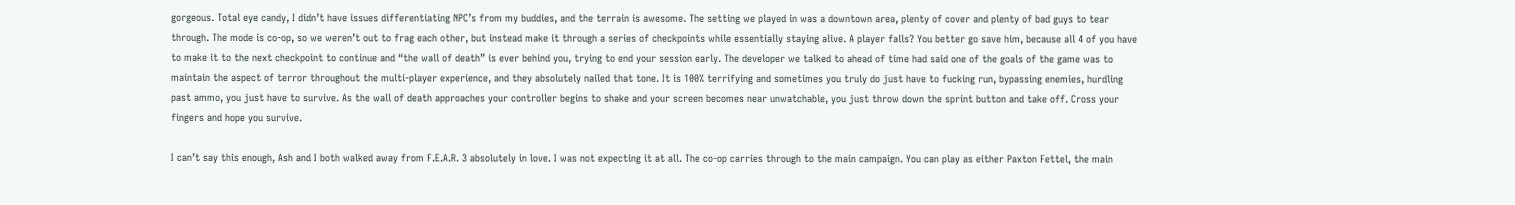gorgeous. Total eye candy, I didn’t have issues differentiating NPC’s from my buddies, and the terrain is awesome. The setting we played in was a downtown area, plenty of cover and plenty of bad guys to tear through. The mode is co-op, so we weren’t out to frag each other, but instead make it through a series of checkpoints while essentially staying alive. A player falls? You better go save him, because all 4 of you have to make it to the next checkpoint to continue and “the wall of death” is ever behind you, trying to end your session early. The developer we talked to ahead of time had said one of the goals of the game was to maintain the aspect of terror throughout the multi-player experience, and they absolutely nailed that tone. It is 100% terrifying and sometimes you truly do just have to fucking run, bypassing enemies, hurdling past ammo, you just have to survive. As the wall of death approaches your controller begins to shake and your screen becomes near unwatchable, you just throw down the sprint button and take off. Cross your fingers and hope you survive.

I can’t say this enough, Ash and I both walked away from F.E.A.R. 3 absolutely in love. I was not expecting it at all. The co-op carries through to the main campaign. You can play as either Paxton Fettel, the main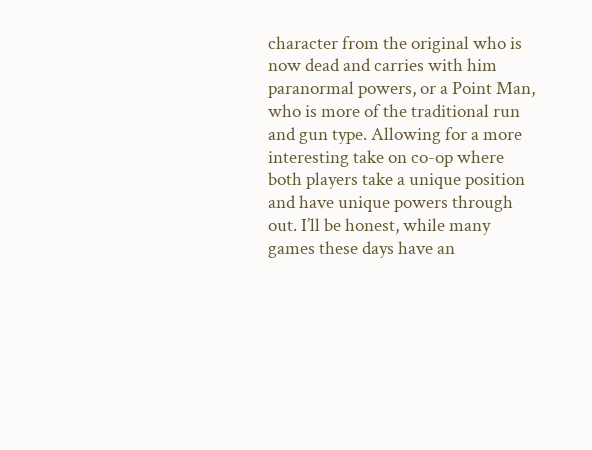character from the original who is now dead and carries with him paranormal powers, or a Point Man, who is more of the traditional run and gun type. Allowing for a more interesting take on co-op where both players take a unique position and have unique powers through out. I’ll be honest, while many games these days have an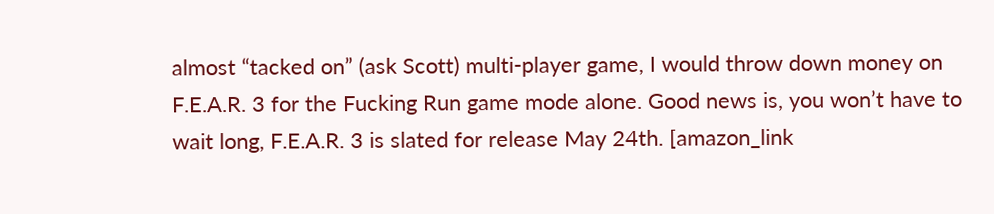almost “tacked on” (ask Scott) multi-player game, I would throw down money on F.E.A.R. 3 for the Fucking Run game mode alone. Good news is, you won’t have to wait long, F.E.A.R. 3 is slated for release May 24th. [amazon_link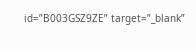id=”B003GSZ9ZE” target=”_blank”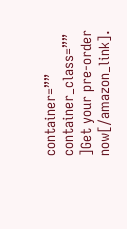container=”” container_class=”” ]Get your pre-order now[/amazon_link].